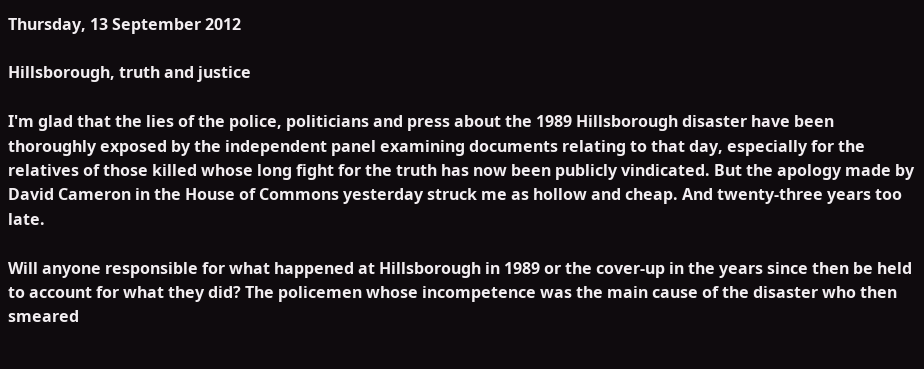Thursday, 13 September 2012

Hillsborough, truth and justice

I'm glad that the lies of the police, politicians and press about the 1989 Hillsborough disaster have been thoroughly exposed by the independent panel examining documents relating to that day, especially for the relatives of those killed whose long fight for the truth has now been publicly vindicated. But the apology made by David Cameron in the House of Commons yesterday struck me as hollow and cheap. And twenty-three years too late.

Will anyone responsible for what happened at Hillsborough in 1989 or the cover-up in the years since then be held to account for what they did? The policemen whose incompetence was the main cause of the disaster who then smeared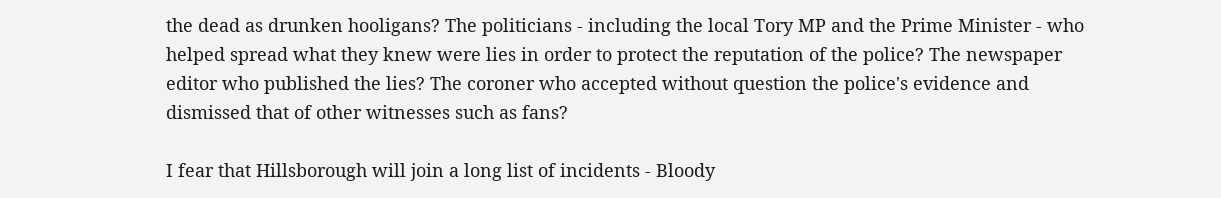the dead as drunken hooligans? The politicians - including the local Tory MP and the Prime Minister - who helped spread what they knew were lies in order to protect the reputation of the police? The newspaper editor who published the lies? The coroner who accepted without question the police's evidence and dismissed that of other witnesses such as fans?

I fear that Hillsborough will join a long list of incidents - Bloody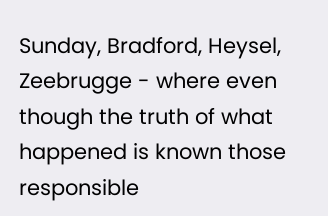Sunday, Bradford, Heysel, Zeebrugge - where even though the truth of what happened is known those responsible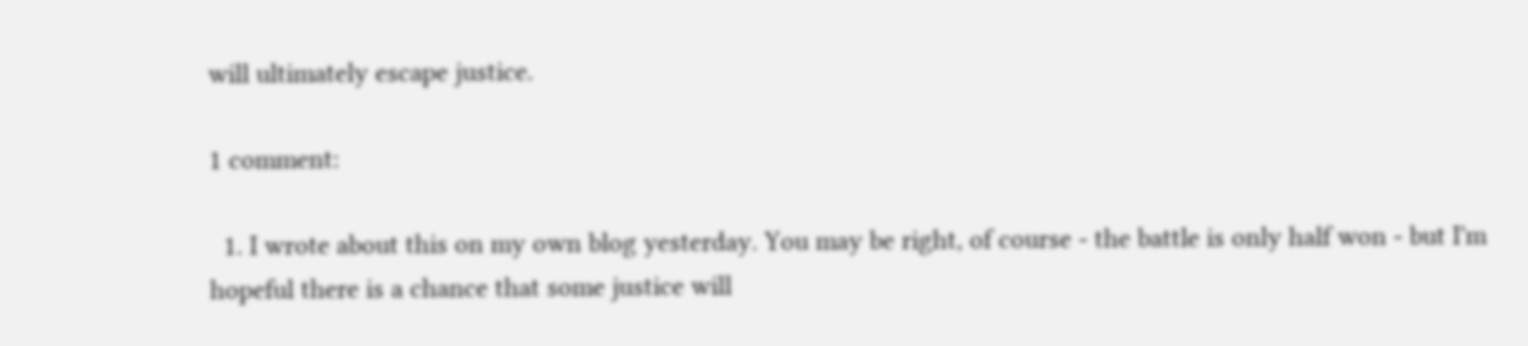will ultimately escape justice.

1 comment:

  1. I wrote about this on my own blog yesterday. You may be right, of course - the battle is only half won - but I'm hopeful there is a chance that some justice will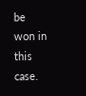be won in this case.